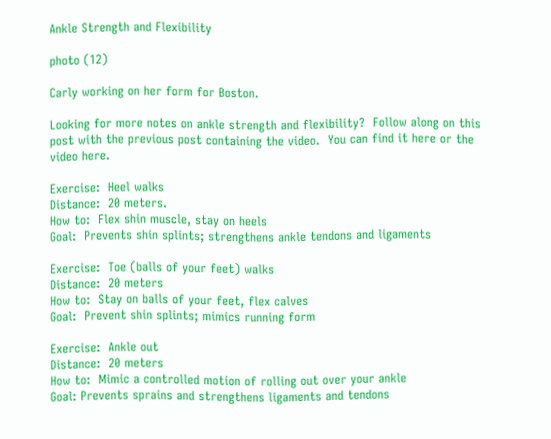Ankle Strength and Flexibility

photo (12)

Carly working on her form for Boston.

Looking for more notes on ankle strength and flexibility?  Follow along on this post with the previous post containing the video.  You can find it here or the video here.

Exercise:  Heel walks
Distance:  20 meters.
How to:  Flex shin muscle, stay on heels
Goal:  Prevents shin splints; strengthens ankle tendons and ligaments

Exercise:  Toe (balls of your feet) walks
Distance:  20 meters
How to:  Stay on balls of your feet, flex calves
Goal:  Prevent shin splints; mimics running form

Exercise:  Ankle out
Distance:  20 meters
How to:  Mimic a controlled motion of rolling out over your ankle
Goal: Prevents sprains and strengthens ligaments and tendons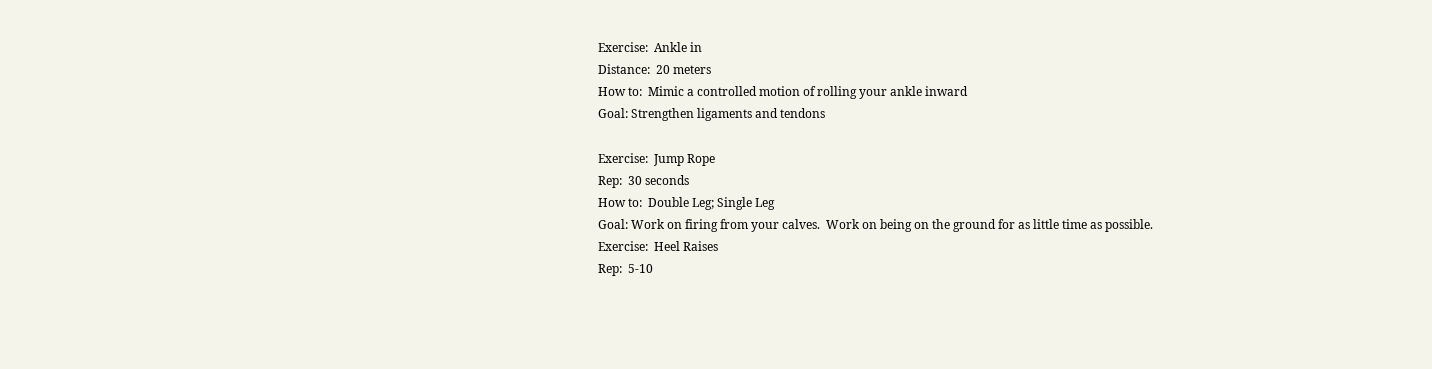Exercise:  Ankle in
Distance:  20 meters
How to:  Mimic a controlled motion of rolling your ankle inward
Goal: Strengthen ligaments and tendons

Exercise:  Jump Rope
Rep:  30 seconds
How to:  Double Leg; Single Leg
Goal: Work on firing from your calves.  Work on being on the ground for as little time as possible.
Exercise:  Heel Raises
Rep:  5-10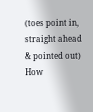(toes point in, straight ahead & pointed out)
How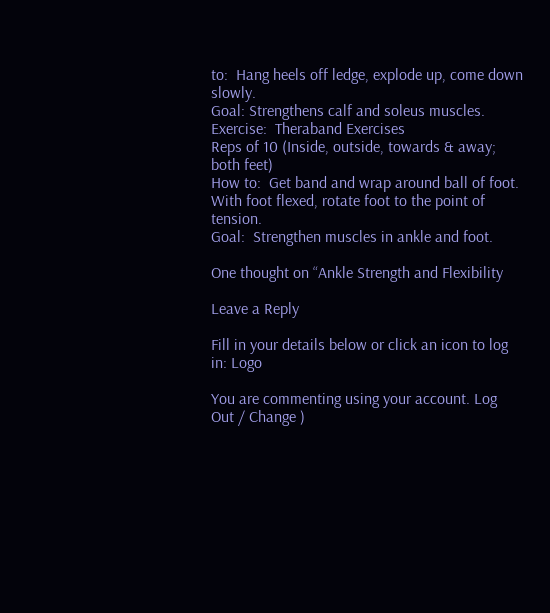to:  Hang heels off ledge, explode up, come down slowly.
Goal: Strengthens calf and soleus muscles.
Exercise:  Theraband Exercises
Reps of 10 (Inside, outside, towards & away; both feet)
How to:  Get band and wrap around ball of foot.  With foot flexed, rotate foot to the point of tension.
Goal:  Strengthen muscles in ankle and foot.

One thought on “Ankle Strength and Flexibility

Leave a Reply

Fill in your details below or click an icon to log in: Logo

You are commenting using your account. Log Out / Change )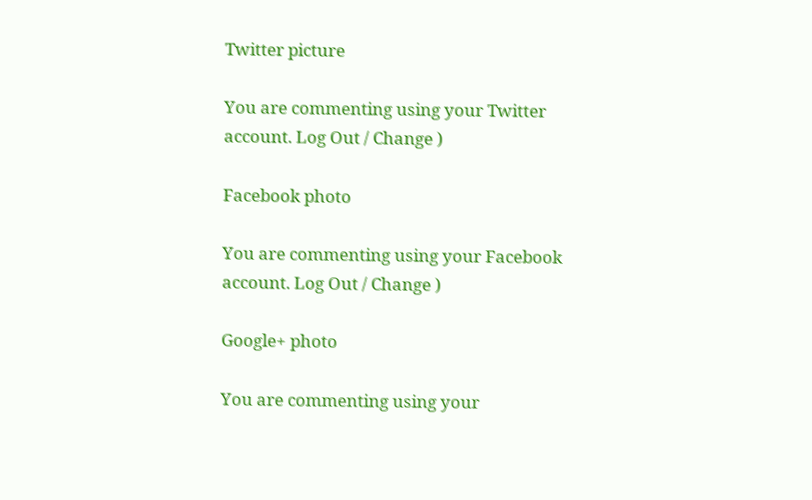Twitter picture

You are commenting using your Twitter account. Log Out / Change )

Facebook photo

You are commenting using your Facebook account. Log Out / Change )

Google+ photo

You are commenting using your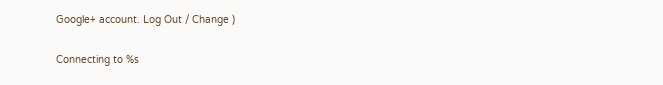Google+ account. Log Out / Change )

Connecting to %s